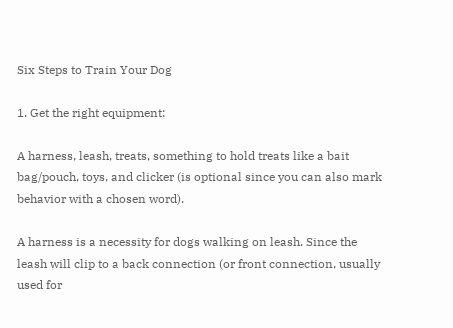Six Steps to Train Your Dog

1. Get the right equipment:

A harness, leash, treats, something to hold treats like a bait bag/pouch, toys, and clicker (is optional since you can also mark behavior with a chosen word).

A harness is a necessity for dogs walking on leash. Since the leash will clip to a back connection (or front connection, usually used for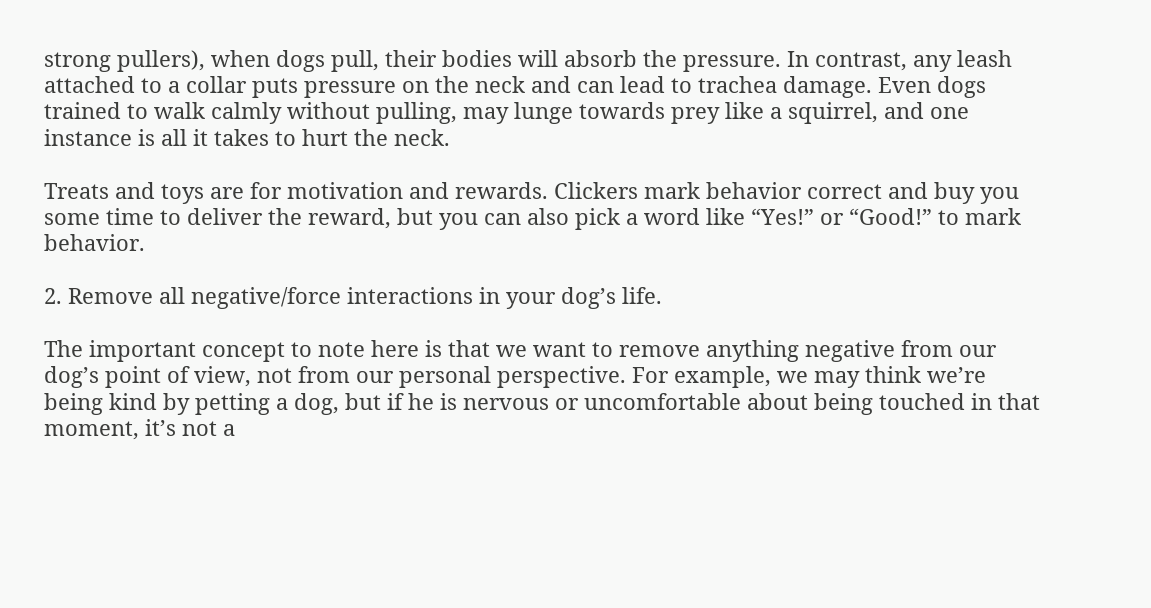strong pullers), when dogs pull, their bodies will absorb the pressure. In contrast, any leash attached to a collar puts pressure on the neck and can lead to trachea damage. Even dogs trained to walk calmly without pulling, may lunge towards prey like a squirrel, and one instance is all it takes to hurt the neck.

Treats and toys are for motivation and rewards. Clickers mark behavior correct and buy you some time to deliver the reward, but you can also pick a word like “Yes!” or “Good!” to mark behavior.

2. Remove all negative/force interactions in your dog’s life.

The important concept to note here is that we want to remove anything negative from our dog’s point of view, not from our personal perspective. For example, we may think we’re being kind by petting a dog, but if he is nervous or uncomfortable about being touched in that moment, it’s not a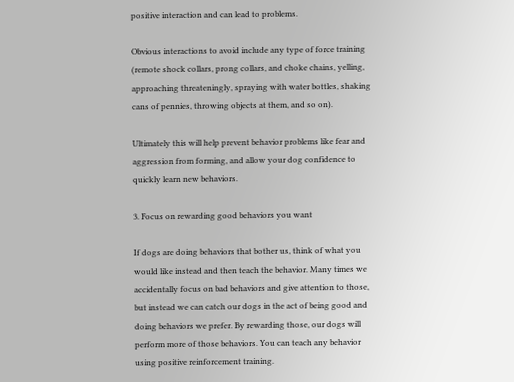positive interaction and can lead to problems.

Obvious interactions to avoid include any type of force training (remote shock collars, prong collars, and choke chains, yelling, approaching threateningly, spraying with water bottles, shaking cans of pennies, throwing objects at them, and so on).

Ultimately this will help prevent behavior problems like fear and aggression from forming, and allow your dog confidence to quickly learn new behaviors.

3. Focus on rewarding good behaviors you want

If dogs are doing behaviors that bother us, think of what you would like instead and then teach the behavior. Many times we accidentally focus on bad behaviors and give attention to those, but instead we can catch our dogs in the act of being good and doing behaviors we prefer. By rewarding those, our dogs will perform more of those behaviors. You can teach any behavior using positive reinforcement training.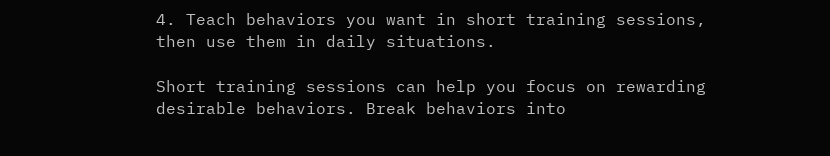4. Teach behaviors you want in short training sessions, then use them in daily situations.

Short training sessions can help you focus on rewarding desirable behaviors. Break behaviors into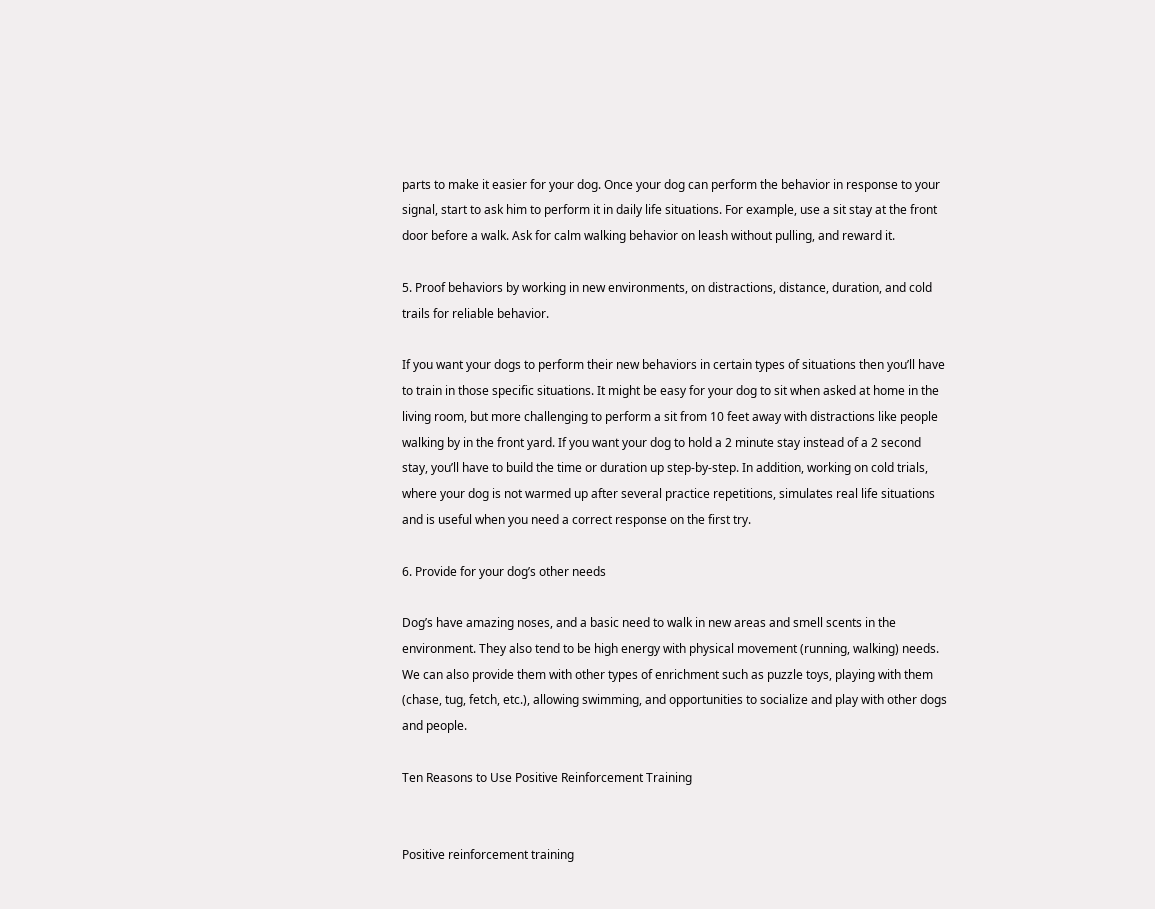parts to make it easier for your dog. Once your dog can perform the behavior in response to your signal, start to ask him to perform it in daily life situations. For example, use a sit stay at the front door before a walk. Ask for calm walking behavior on leash without pulling, and reward it.

5. Proof behaviors by working in new environments, on distractions, distance, duration, and cold trails for reliable behavior.

If you want your dogs to perform their new behaviors in certain types of situations then you’ll have to train in those specific situations. It might be easy for your dog to sit when asked at home in the living room, but more challenging to perform a sit from 10 feet away with distractions like people walking by in the front yard. If you want your dog to hold a 2 minute stay instead of a 2 second stay, you’ll have to build the time or duration up step-by-step. In addition, working on cold trials, where your dog is not warmed up after several practice repetitions, simulates real life situations and is useful when you need a correct response on the first try.

6. Provide for your dog’s other needs

Dog’s have amazing noses, and a basic need to walk in new areas and smell scents in the environment. They also tend to be high energy with physical movement (running, walking) needs.  We can also provide them with other types of enrichment such as puzzle toys, playing with them (chase, tug, fetch, etc.), allowing swimming, and opportunities to socialize and play with other dogs and people.

Ten Reasons to Use Positive Reinforcement Training


Positive reinforcement training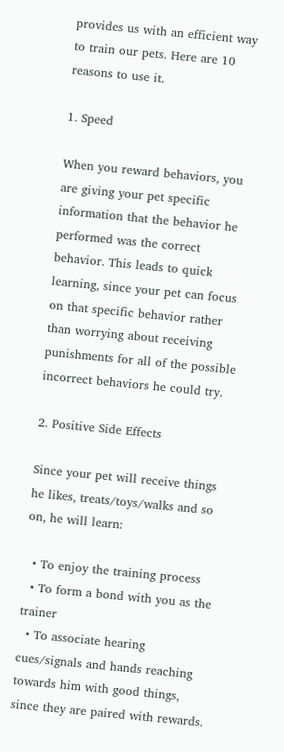provides us with an efficient way to train our pets. Here are 10 reasons to use it.

1. Speed

When you reward behaviors, you are giving your pet specific information that the behavior he performed was the correct behavior. This leads to quick learning, since your pet can focus on that specific behavior rather than worrying about receiving punishments for all of the possible incorrect behaviors he could try.

2. Positive Side Effects

Since your pet will receive things he likes, treats/toys/walks and so on, he will learn:

  • To enjoy the training process
  • To form a bond with you as the trainer
  • To associate hearing cues/signals and hands reaching towards him with good things, since they are paired with rewards.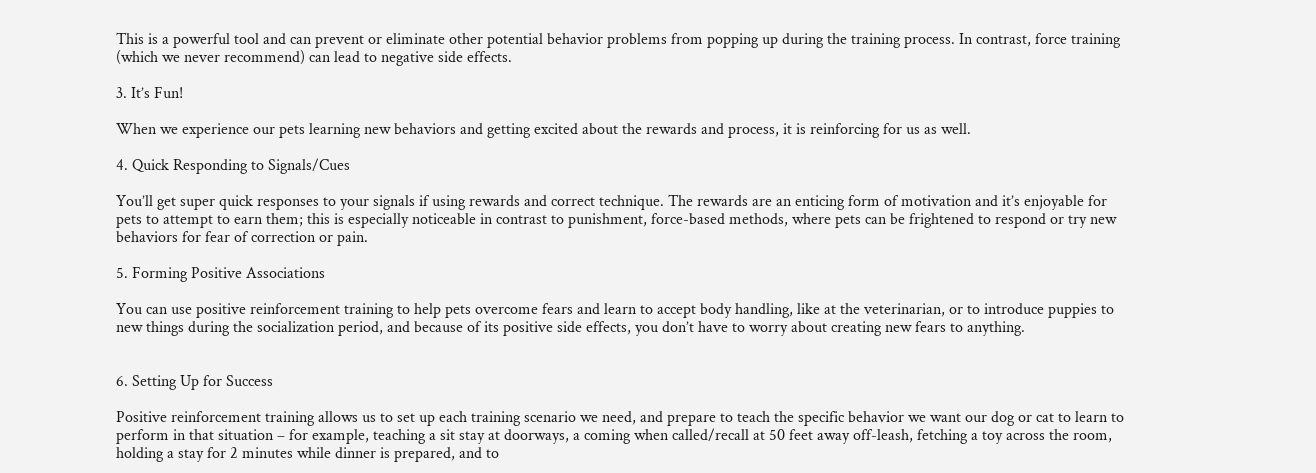This is a powerful tool and can prevent or eliminate other potential behavior problems from popping up during the training process. In contrast, force training (which we never recommend) can lead to negative side effects.

3. It’s Fun!

When we experience our pets learning new behaviors and getting excited about the rewards and process, it is reinforcing for us as well.

4. Quick Responding to Signals/Cues

You’ll get super quick responses to your signals if using rewards and correct technique. The rewards are an enticing form of motivation and it’s enjoyable for pets to attempt to earn them; this is especially noticeable in contrast to punishment, force-based methods, where pets can be frightened to respond or try new behaviors for fear of correction or pain.

5. Forming Positive Associations

You can use positive reinforcement training to help pets overcome fears and learn to accept body handling, like at the veterinarian, or to introduce puppies to new things during the socialization period, and because of its positive side effects, you don’t have to worry about creating new fears to anything.


6. Setting Up for Success

Positive reinforcement training allows us to set up each training scenario we need, and prepare to teach the specific behavior we want our dog or cat to learn to perform in that situation – for example, teaching a sit stay at doorways, a coming when called/recall at 50 feet away off-leash, fetching a toy across the room, holding a stay for 2 minutes while dinner is prepared, and to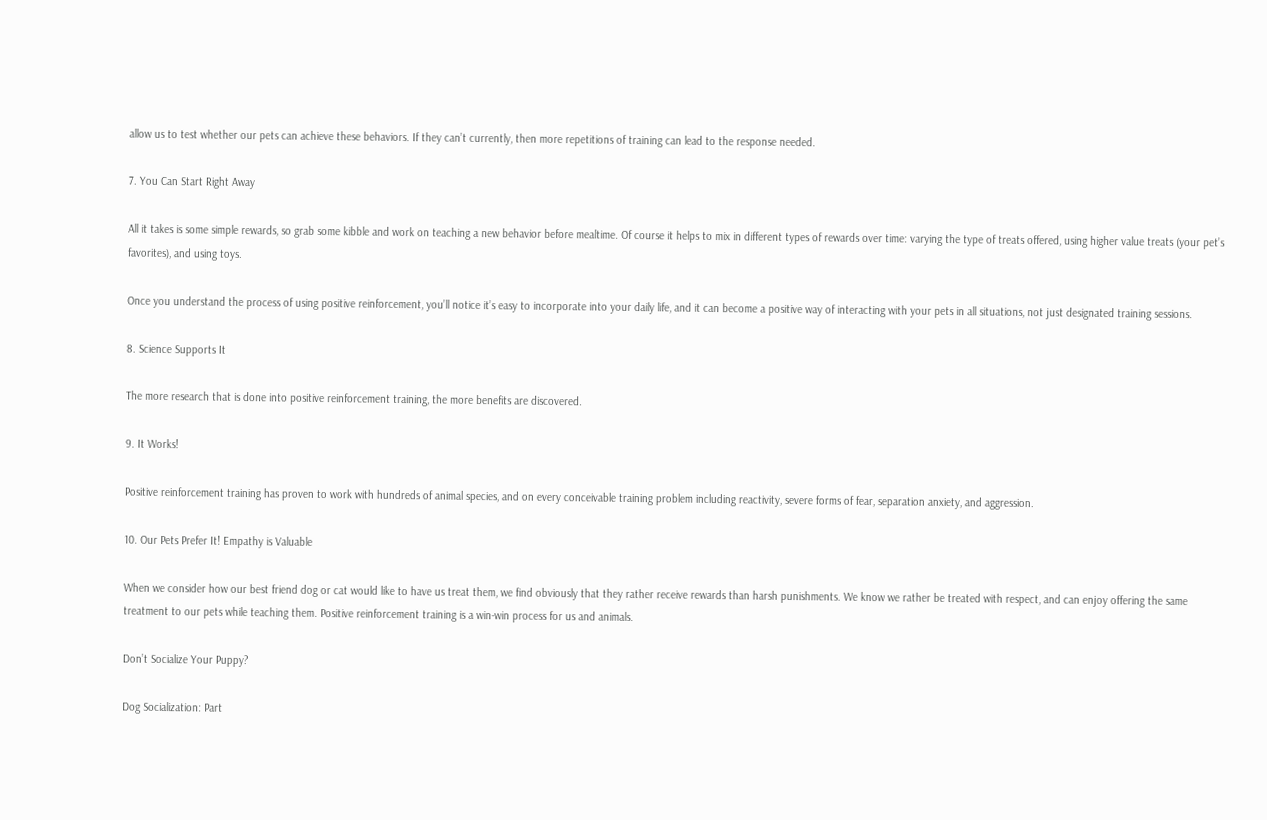allow us to test whether our pets can achieve these behaviors. If they can’t currently, then more repetitions of training can lead to the response needed.

7. You Can Start Right Away

All it takes is some simple rewards, so grab some kibble and work on teaching a new behavior before mealtime. Of course it helps to mix in different types of rewards over time: varying the type of treats offered, using higher value treats (your pet’s favorites), and using toys.

Once you understand the process of using positive reinforcement, you’ll notice it’s easy to incorporate into your daily life, and it can become a positive way of interacting with your pets in all situations, not just designated training sessions.

8. Science Supports It

The more research that is done into positive reinforcement training, the more benefits are discovered.

9. It Works!

Positive reinforcement training has proven to work with hundreds of animal species, and on every conceivable training problem including reactivity, severe forms of fear, separation anxiety, and aggression.

10. Our Pets Prefer It! Empathy is Valuable

When we consider how our best friend dog or cat would like to have us treat them, we find obviously that they rather receive rewards than harsh punishments. We know we rather be treated with respect, and can enjoy offering the same treatment to our pets while teaching them. Positive reinforcement training is a win-win process for us and animals.

Don’t Socialize Your Puppy?

Dog Socialization: Part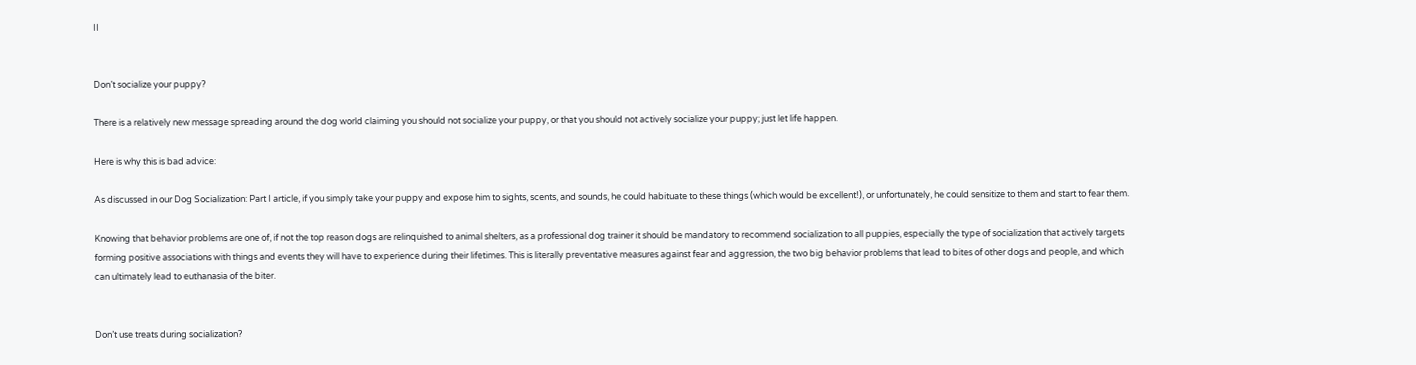II


Don’t socialize your puppy?

There is a relatively new message spreading around the dog world claiming you should not socialize your puppy, or that you should not actively socialize your puppy; just let life happen.

Here is why this is bad advice:

As discussed in our Dog Socialization: Part I article, if you simply take your puppy and expose him to sights, scents, and sounds, he could habituate to these things (which would be excellent!), or unfortunately, he could sensitize to them and start to fear them.

Knowing that behavior problems are one of, if not the top reason dogs are relinquished to animal shelters, as a professional dog trainer it should be mandatory to recommend socialization to all puppies, especially the type of socialization that actively targets forming positive associations with things and events they will have to experience during their lifetimes. This is literally preventative measures against fear and aggression, the two big behavior problems that lead to bites of other dogs and people, and which can ultimately lead to euthanasia of the biter.


Don’t use treats during socialization?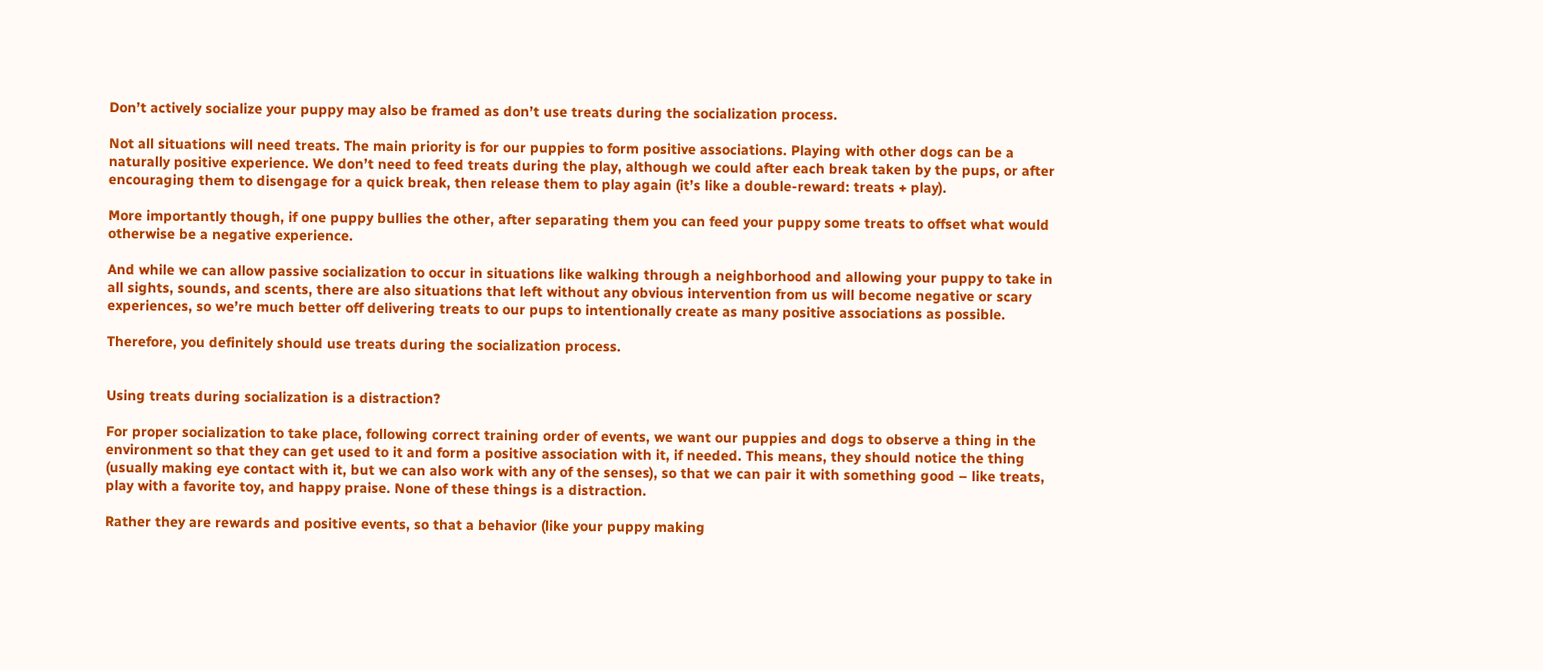Don’t actively socialize your puppy may also be framed as don’t use treats during the socialization process.

Not all situations will need treats. The main priority is for our puppies to form positive associations. Playing with other dogs can be a naturally positive experience. We don’t need to feed treats during the play, although we could after each break taken by the pups, or after encouraging them to disengage for a quick break, then release them to play again (it’s like a double-reward: treats + play).

More importantly though, if one puppy bullies the other, after separating them you can feed your puppy some treats to offset what would otherwise be a negative experience.

And while we can allow passive socialization to occur in situations like walking through a neighborhood and allowing your puppy to take in all sights, sounds, and scents, there are also situations that left without any obvious intervention from us will become negative or scary experiences, so we’re much better off delivering treats to our pups to intentionally create as many positive associations as possible.

Therefore, you definitely should use treats during the socialization process.


Using treats during socialization is a distraction?

For proper socialization to take place, following correct training order of events, we want our puppies and dogs to observe a thing in the environment so that they can get used to it and form a positive association with it, if needed. This means, they should notice the thing (usually making eye contact with it, but we can also work with any of the senses), so that we can pair it with something good – like treats, play with a favorite toy, and happy praise. None of these things is a distraction.

Rather they are rewards and positive events, so that a behavior (like your puppy making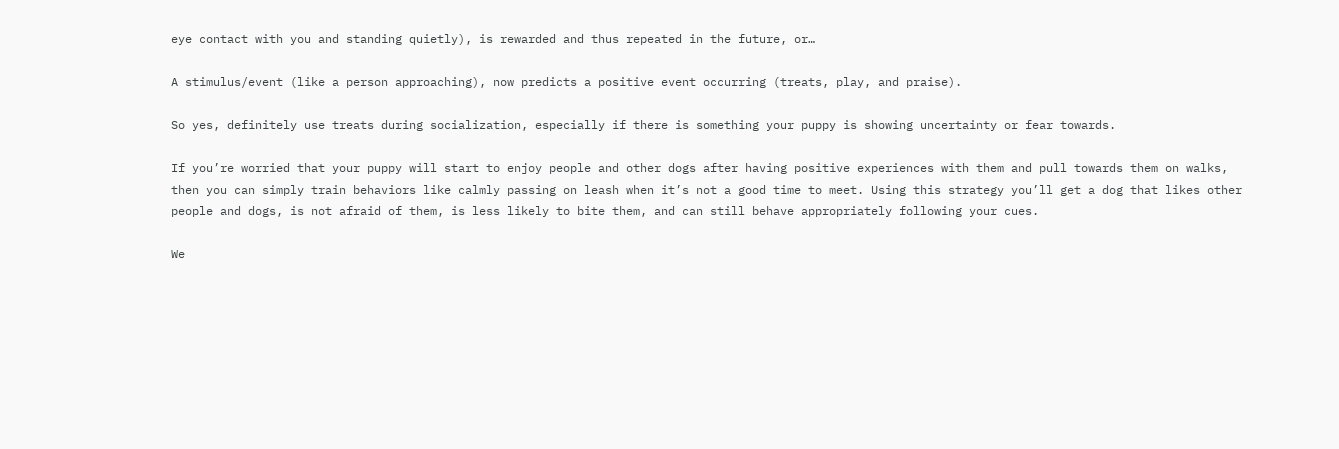eye contact with you and standing quietly), is rewarded and thus repeated in the future, or…

A stimulus/event (like a person approaching), now predicts a positive event occurring (treats, play, and praise).

So yes, definitely use treats during socialization, especially if there is something your puppy is showing uncertainty or fear towards.

If you’re worried that your puppy will start to enjoy people and other dogs after having positive experiences with them and pull towards them on walks, then you can simply train behaviors like calmly passing on leash when it’s not a good time to meet. Using this strategy you’ll get a dog that likes other people and dogs, is not afraid of them, is less likely to bite them, and can still behave appropriately following your cues.

We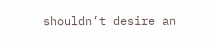shouldn’t desire an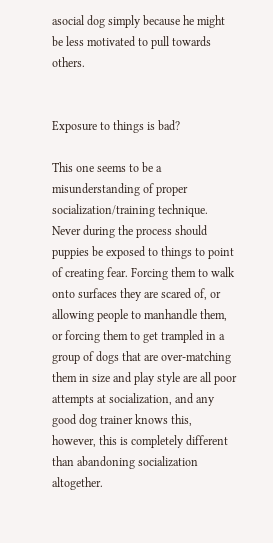asocial dog simply because he might be less motivated to pull towards others.


Exposure to things is bad?

This one seems to be a misunderstanding of proper socialization/training technique. Never during the process should puppies be exposed to things to point of creating fear. Forcing them to walk onto surfaces they are scared of, or allowing people to manhandle them, or forcing them to get trampled in a group of dogs that are over-matching them in size and play style are all poor attempts at socialization, and any good dog trainer knows this, however, this is completely different than abandoning socialization altogether.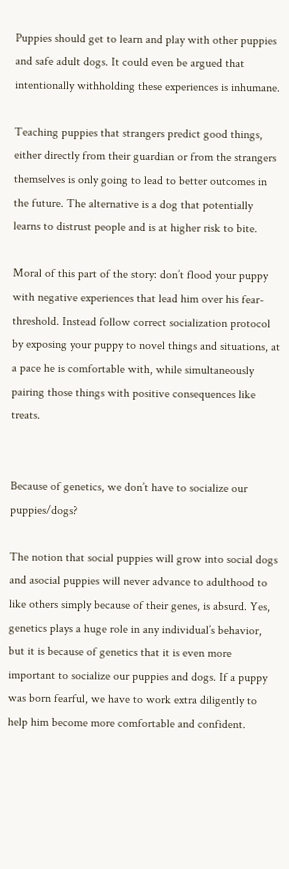Puppies should get to learn and play with other puppies and safe adult dogs. It could even be argued that intentionally withholding these experiences is inhumane.

Teaching puppies that strangers predict good things, either directly from their guardian or from the strangers themselves is only going to lead to better outcomes in the future. The alternative is a dog that potentially learns to distrust people and is at higher risk to bite.

Moral of this part of the story: don’t flood your puppy with negative experiences that lead him over his fear-threshold. Instead follow correct socialization protocol by exposing your puppy to novel things and situations, at a pace he is comfortable with, while simultaneously pairing those things with positive consequences like treats.


Because of genetics, we don’t have to socialize our puppies/dogs?

The notion that social puppies will grow into social dogs and asocial puppies will never advance to adulthood to like others simply because of their genes, is absurd. Yes, genetics plays a huge role in any individual’s behavior, but it is because of genetics that it is even more important to socialize our puppies and dogs. If a puppy was born fearful, we have to work extra diligently to help him become more comfortable and confident.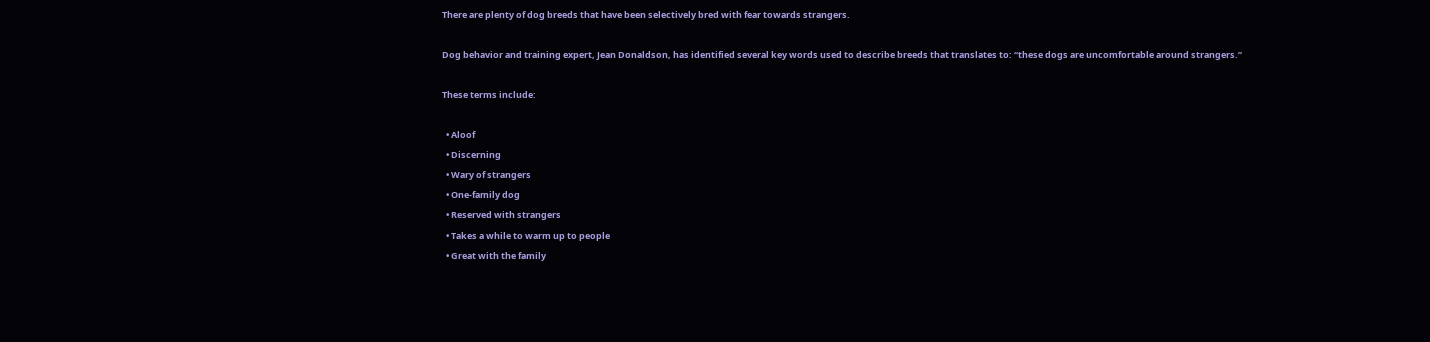There are plenty of dog breeds that have been selectively bred with fear towards strangers.

Dog behavior and training expert, Jean Donaldson, has identified several key words used to describe breeds that translates to: “these dogs are uncomfortable around strangers.”

These terms include:

  • Aloof
  • Discerning
  • Wary of strangers
  • One-family dog
  • Reserved with strangers
  • Takes a while to warm up to people
  • Great with the family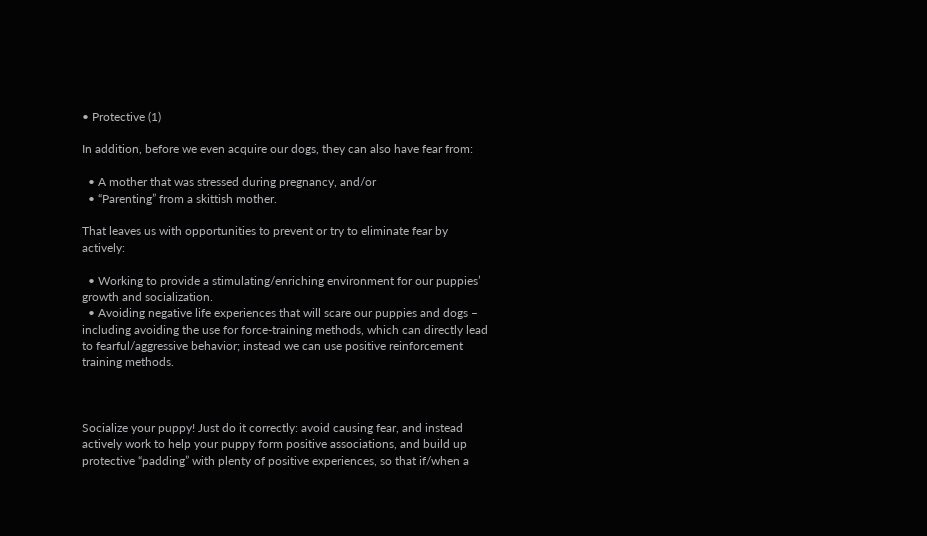• Protective (1)

In addition, before we even acquire our dogs, they can also have fear from:

  • A mother that was stressed during pregnancy, and/or
  • “Parenting” from a skittish mother.

That leaves us with opportunities to prevent or try to eliminate fear by actively:

  • Working to provide a stimulating/enriching environment for our puppies’ growth and socialization.
  • Avoiding negative life experiences that will scare our puppies and dogs – including avoiding the use for force-training methods, which can directly lead to fearful/aggressive behavior; instead we can use positive reinforcement training methods.



Socialize your puppy! Just do it correctly: avoid causing fear, and instead actively work to help your puppy form positive associations, and build up protective “padding” with plenty of positive experiences, so that if/when a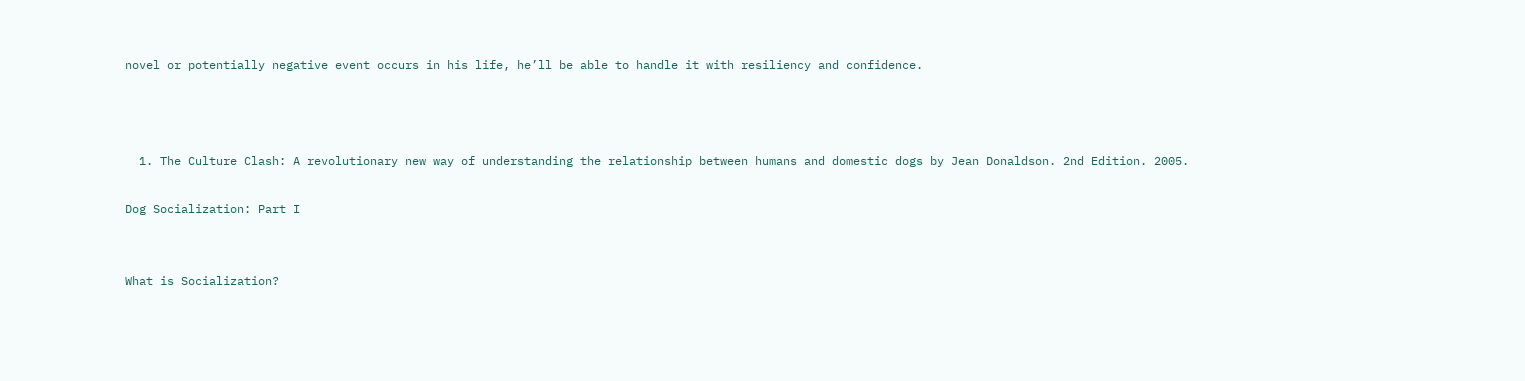novel or potentially negative event occurs in his life, he’ll be able to handle it with resiliency and confidence.



  1. The Culture Clash: A revolutionary new way of understanding the relationship between humans and domestic dogs by Jean Donaldson. 2nd Edition. 2005.

Dog Socialization: Part I


What is Socialization?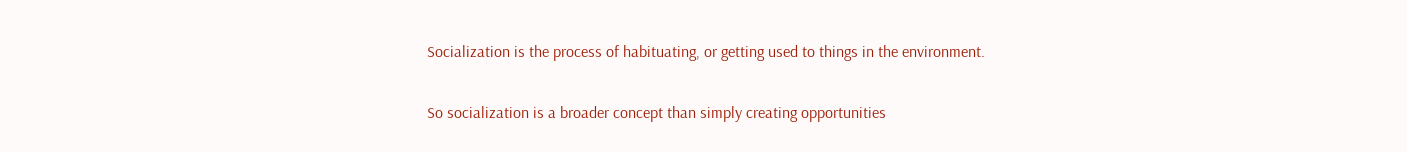Socialization is the process of habituating, or getting used to things in the environment.

So socialization is a broader concept than simply creating opportunities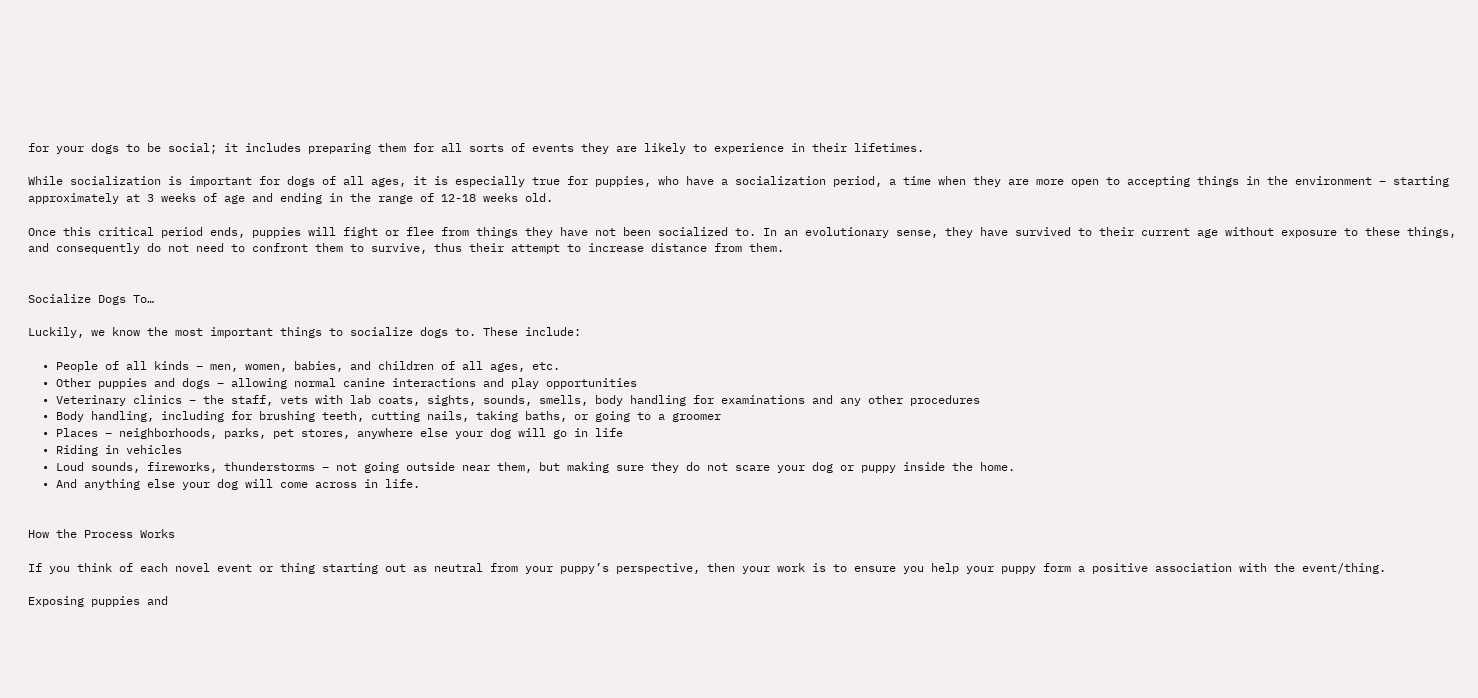for your dogs to be social; it includes preparing them for all sorts of events they are likely to experience in their lifetimes.

While socialization is important for dogs of all ages, it is especially true for puppies, who have a socialization period, a time when they are more open to accepting things in the environment – starting approximately at 3 weeks of age and ending in the range of 12-18 weeks old.

Once this critical period ends, puppies will fight or flee from things they have not been socialized to. In an evolutionary sense, they have survived to their current age without exposure to these things, and consequently do not need to confront them to survive, thus their attempt to increase distance from them.


Socialize Dogs To…

Luckily, we know the most important things to socialize dogs to. These include:

  • People of all kinds – men, women, babies, and children of all ages, etc.
  • Other puppies and dogs – allowing normal canine interactions and play opportunities
  • Veterinary clinics – the staff, vets with lab coats, sights, sounds, smells, body handling for examinations and any other procedures
  • Body handling, including for brushing teeth, cutting nails, taking baths, or going to a groomer
  • Places – neighborhoods, parks, pet stores, anywhere else your dog will go in life
  • Riding in vehicles
  • Loud sounds, fireworks, thunderstorms – not going outside near them, but making sure they do not scare your dog or puppy inside the home.
  • And anything else your dog will come across in life.


How the Process Works

If you think of each novel event or thing starting out as neutral from your puppy’s perspective, then your work is to ensure you help your puppy form a positive association with the event/thing.

Exposing puppies and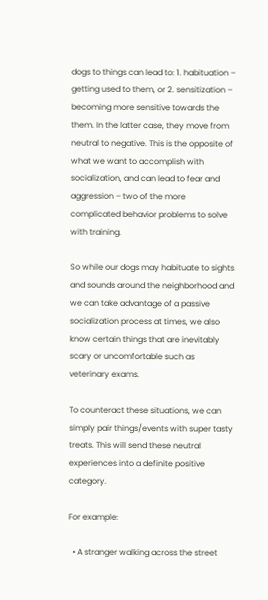dogs to things can lead to: 1. habituation – getting used to them, or 2. sensitization – becoming more sensitive towards the them. In the latter case, they move from neutral to negative. This is the opposite of what we want to accomplish with socialization, and can lead to fear and aggression – two of the more complicated behavior problems to solve with training.

So while our dogs may habituate to sights and sounds around the neighborhood and we can take advantage of a passive socialization process at times, we also know certain things that are inevitably scary or uncomfortable such as veterinary exams.

To counteract these situations, we can simply pair things/events with super tasty treats. This will send these neutral experiences into a definite positive category.

For example:

  • A stranger walking across the street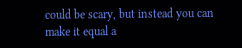could be scary, but instead you can make it equal a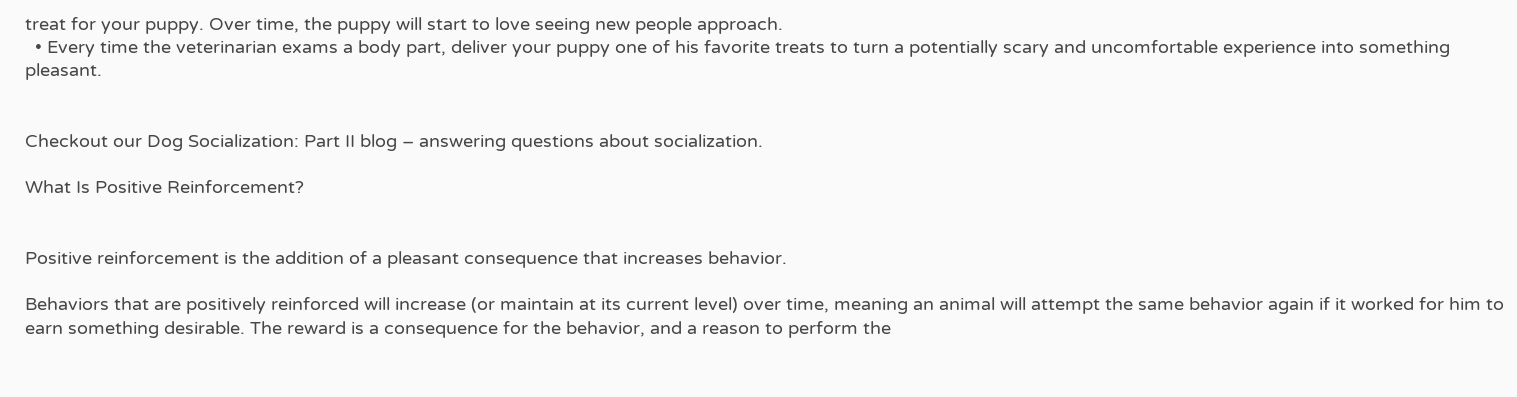treat for your puppy. Over time, the puppy will start to love seeing new people approach.
  • Every time the veterinarian exams a body part, deliver your puppy one of his favorite treats to turn a potentially scary and uncomfortable experience into something pleasant.


Checkout our Dog Socialization: Part II blog – answering questions about socialization.

What Is Positive Reinforcement?


Positive reinforcement is the addition of a pleasant consequence that increases behavior.

Behaviors that are positively reinforced will increase (or maintain at its current level) over time, meaning an animal will attempt the same behavior again if it worked for him to earn something desirable. The reward is a consequence for the behavior, and a reason to perform the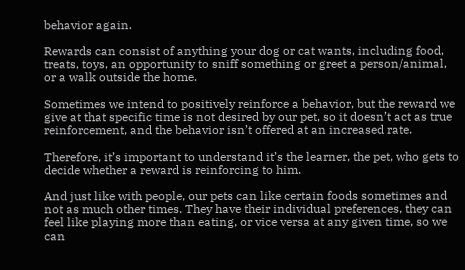behavior again.

Rewards can consist of anything your dog or cat wants, including food, treats, toys, an opportunity to sniff something or greet a person/animal, or a walk outside the home.

Sometimes we intend to positively reinforce a behavior, but the reward we give at that specific time is not desired by our pet, so it doesn’t act as true reinforcement, and the behavior isn’t offered at an increased rate.

Therefore, it’s important to understand it’s the learner, the pet, who gets to decide whether a reward is reinforcing to him.

And just like with people, our pets can like certain foods sometimes and not as much other times. They have their individual preferences, they can feel like playing more than eating, or vice versa at any given time, so we can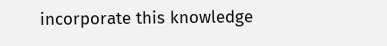incorporate this knowledge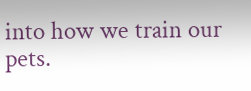into how we train our pets.